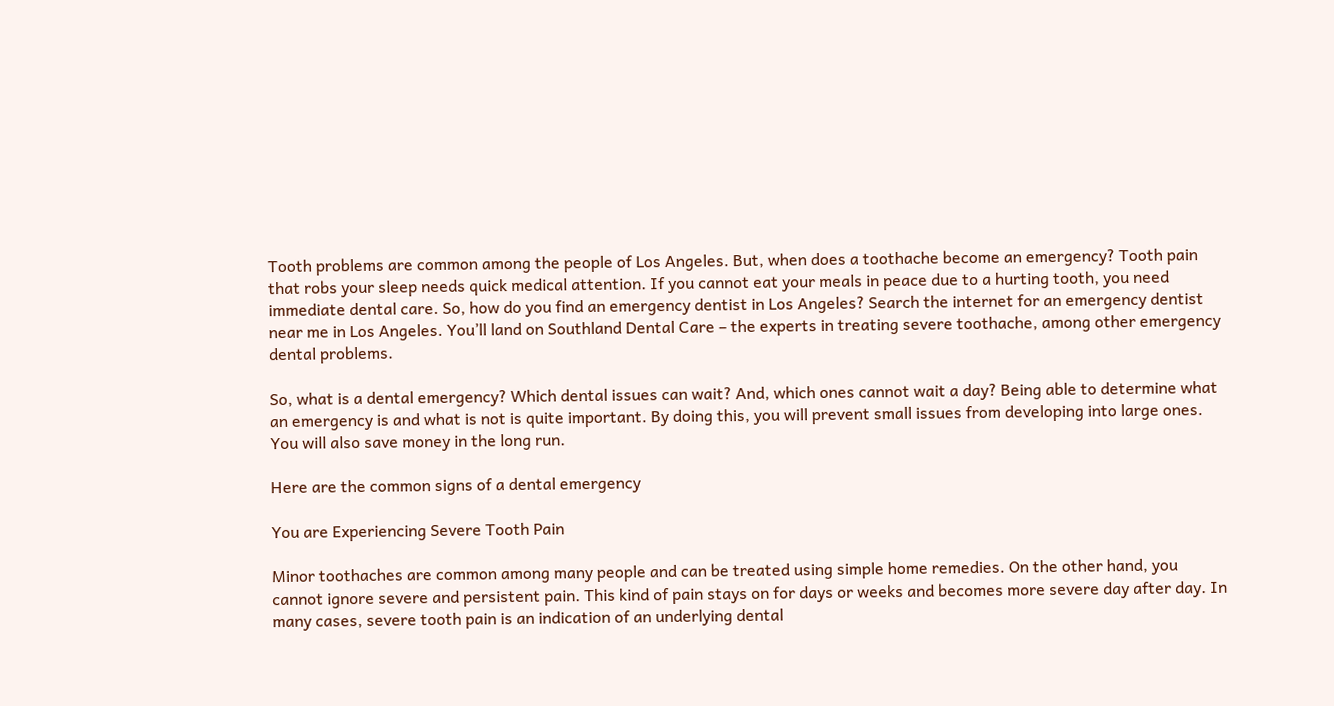Tooth problems are common among the people of Los Angeles. But, when does a toothache become an emergency? Tooth pain that robs your sleep needs quick medical attention. If you cannot eat your meals in peace due to a hurting tooth, you need immediate dental care. So, how do you find an emergency dentist in Los Angeles? Search the internet for an emergency dentist near me in Los Angeles. You’ll land on Southland Dental Care – the experts in treating severe toothache, among other emergency dental problems.

So, what is a dental emergency? Which dental issues can wait? And, which ones cannot wait a day? Being able to determine what an emergency is and what is not is quite important. By doing this, you will prevent small issues from developing into large ones. You will also save money in the long run.

Here are the common signs of a dental emergency

You are Experiencing Severe Tooth Pain

Minor toothaches are common among many people and can be treated using simple home remedies. On the other hand, you cannot ignore severe and persistent pain. This kind of pain stays on for days or weeks and becomes more severe day after day. In many cases, severe tooth pain is an indication of an underlying dental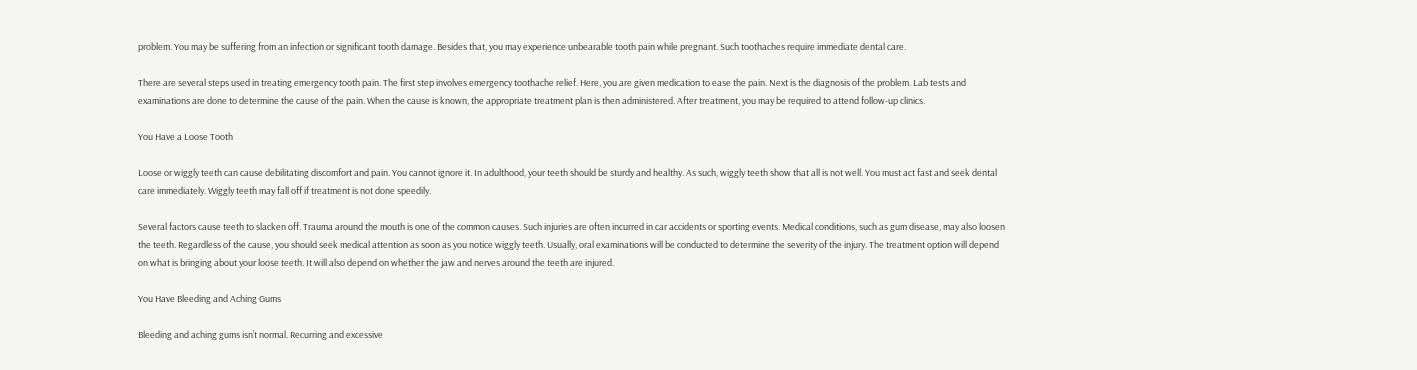problem. You may be suffering from an infection or significant tooth damage. Besides that, you may experience unbearable tooth pain while pregnant. Such toothaches require immediate dental care.

There are several steps used in treating emergency tooth pain. The first step involves emergency toothache relief. Here, you are given medication to ease the pain. Next is the diagnosis of the problem. Lab tests and examinations are done to determine the cause of the pain. When the cause is known, the appropriate treatment plan is then administered. After treatment, you may be required to attend follow-up clinics.

You Have a Loose Tooth

Loose or wiggly teeth can cause debilitating discomfort and pain. You cannot ignore it. In adulthood, your teeth should be sturdy and healthy. As such, wiggly teeth show that all is not well. You must act fast and seek dental care immediately. Wiggly teeth may fall off if treatment is not done speedily.

Several factors cause teeth to slacken off. Trauma around the mouth is one of the common causes. Such injuries are often incurred in car accidents or sporting events. Medical conditions, such as gum disease, may also loosen the teeth. Regardless of the cause, you should seek medical attention as soon as you notice wiggly teeth. Usually, oral examinations will be conducted to determine the severity of the injury. The treatment option will depend on what is bringing about your loose teeth. It will also depend on whether the jaw and nerves around the teeth are injured.

You Have Bleeding and Aching Gums

Bleeding and aching gums isn’t normal. Recurring and excessive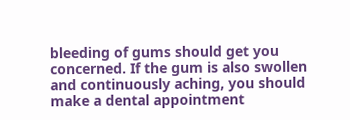bleeding of gums should get you concerned. If the gum is also swollen and continuously aching, you should make a dental appointment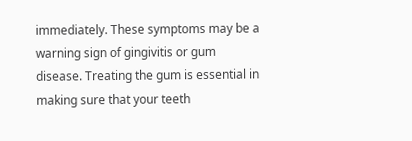immediately. These symptoms may be a warning sign of gingivitis or gum disease. Treating the gum is essential in making sure that your teeth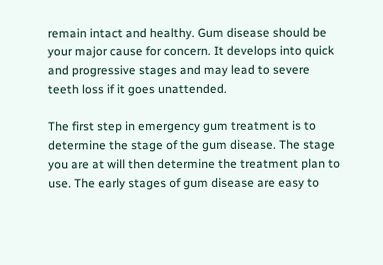remain intact and healthy. Gum disease should be your major cause for concern. It develops into quick and progressive stages and may lead to severe teeth loss if it goes unattended.

The first step in emergency gum treatment is to determine the stage of the gum disease. The stage you are at will then determine the treatment plan to use. The early stages of gum disease are easy to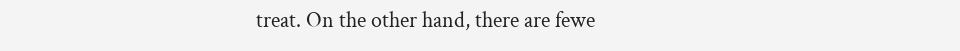treat. On the other hand, there are fewe